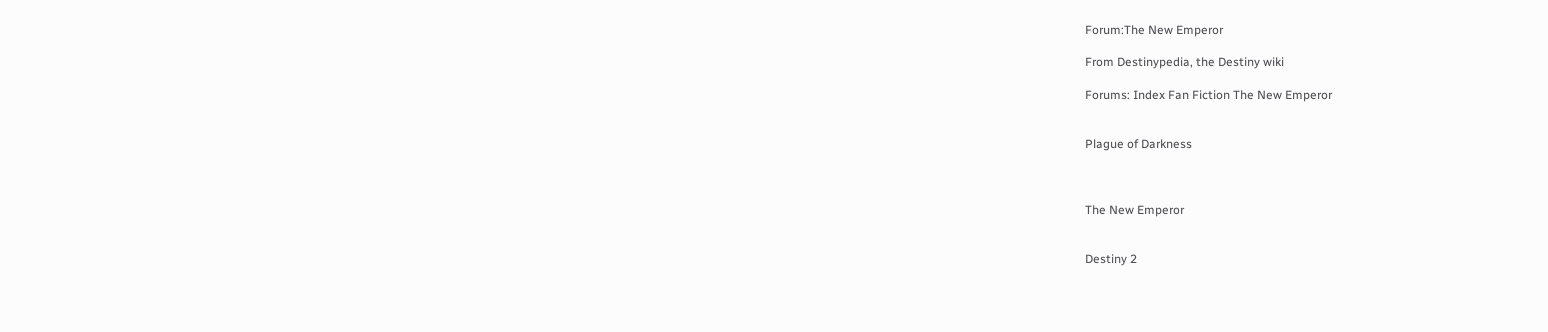Forum:The New Emperor

From Destinypedia, the Destiny wiki

Forums: Index Fan Fiction The New Emperor


Plague of Darkness



The New Emperor


Destiny 2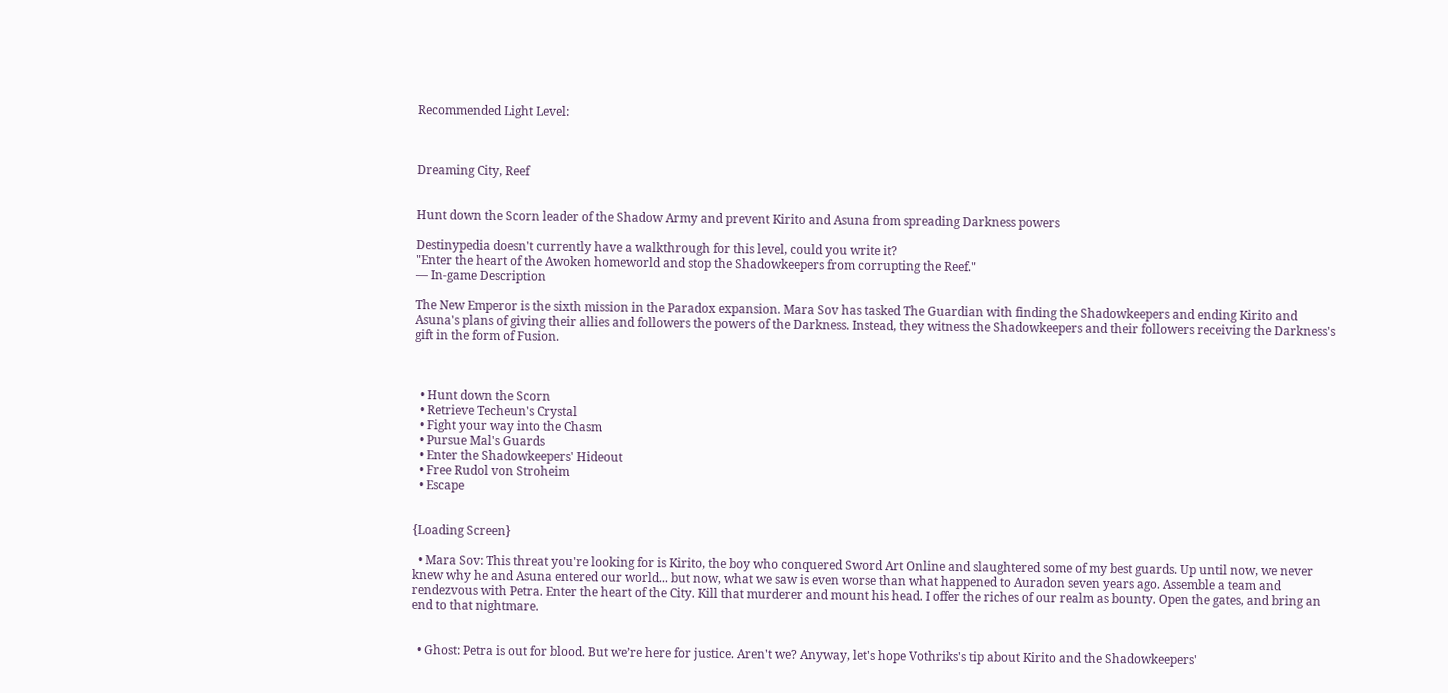Recommended Light Level:



Dreaming City, Reef


Hunt down the Scorn leader of the Shadow Army and prevent Kirito and Asuna from spreading Darkness powers

Destinypedia doesn't currently have a walkthrough for this level, could you write it?
"Enter the heart of the Awoken homeworld and stop the Shadowkeepers from corrupting the Reef."
— In-game Description

The New Emperor is the sixth mission in the Paradox expansion. Mara Sov has tasked The Guardian with finding the Shadowkeepers and ending Kirito and Asuna's plans of giving their allies and followers the powers of the Darkness. Instead, they witness the Shadowkeepers and their followers receiving the Darkness's gift in the form of Fusion.



  • Hunt down the Scorn
  • Retrieve Techeun's Crystal
  • Fight your way into the Chasm
  • Pursue Mal's Guards
  • Enter the Shadowkeepers' Hideout
  • Free Rudol von Stroheim
  • Escape


{Loading Screen}

  • Mara Sov: This threat you're looking for is Kirito, the boy who conquered Sword Art Online and slaughtered some of my best guards. Up until now, we never knew why he and Asuna entered our world... but now, what we saw is even worse than what happened to Auradon seven years ago. Assemble a team and rendezvous with Petra. Enter the heart of the City. Kill that murderer and mount his head. I offer the riches of our realm as bounty. Open the gates, and bring an end to that nightmare.


  • Ghost: Petra is out for blood. But we’re here for justice. Aren't we? Anyway, let's hope Vothriks's tip about Kirito and the Shadowkeepers'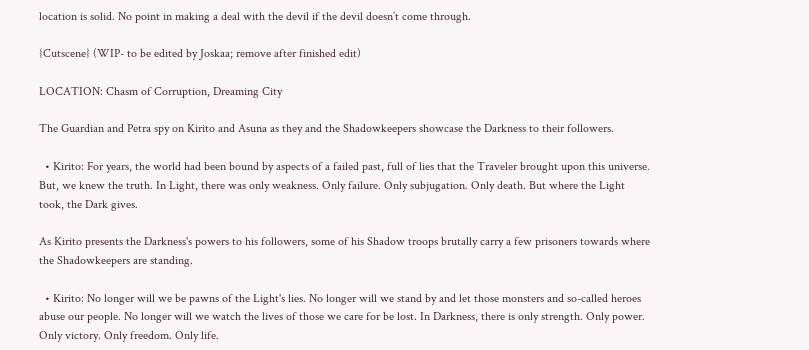location is solid. No point in making a deal with the devil if the devil doesn’t come through.

{Cutscene} (WIP- to be edited by Joskaa; remove after finished edit)

LOCATION: Chasm of Corruption, Dreaming City

The Guardian and Petra spy on Kirito and Asuna as they and the Shadowkeepers showcase the Darkness to their followers.

  • Kirito: For years, the world had been bound by aspects of a failed past, full of lies that the Traveler brought upon this universe. But, we knew the truth. In Light, there was only weakness. Only failure. Only subjugation. Only death. But where the Light took, the Dark gives.

As Kirito presents the Darkness's powers to his followers, some of his Shadow troops brutally carry a few prisoners towards where the Shadowkeepers are standing.

  • Kirito: No longer will we be pawns of the Light's lies. No longer will we stand by and let those monsters and so-called heroes abuse our people. No longer will we watch the lives of those we care for be lost. In Darkness, there is only strength. Only power. Only victory. Only freedom. Only life.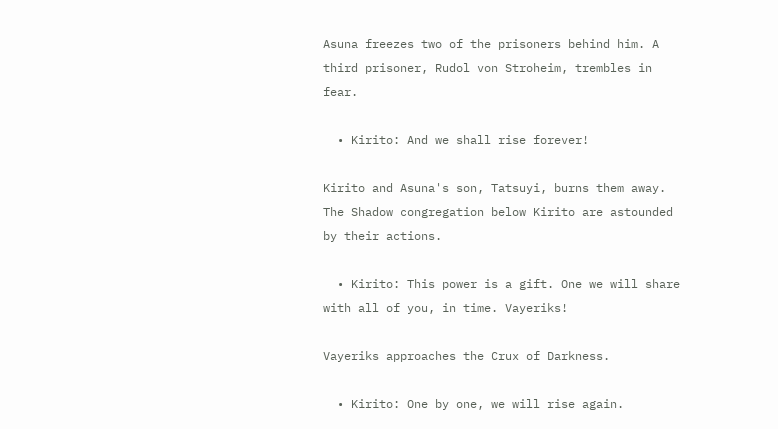Asuna freezes two of the prisoners behind him. A third prisoner, Rudol von Stroheim, trembles in fear.

  • Kirito: And we shall rise forever!

Kirito and Asuna's son, Tatsuyi, burns them away. The Shadow congregation below Kirito are astounded by their actions.

  • Kirito: This power is a gift. One we will share with all of you, in time. Vayeriks!

Vayeriks approaches the Crux of Darkness.

  • Kirito: One by one, we will rise again.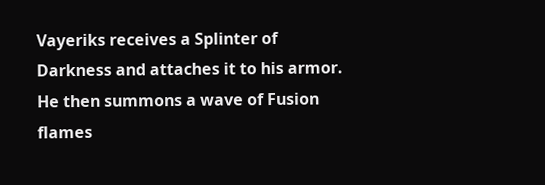Vayeriks receives a Splinter of Darkness and attaches it to his armor. He then summons a wave of Fusion flames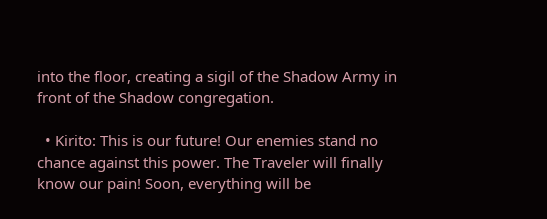into the floor, creating a sigil of the Shadow Army in front of the Shadow congregation.

  • Kirito: This is our future! Our enemies stand no chance against this power. The Traveler will finally know our pain! Soon, everything will be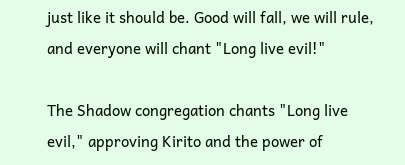just like it should be. Good will fall, we will rule, and everyone will chant "Long live evil!"

The Shadow congregation chants "Long live evil," approving Kirito and the power of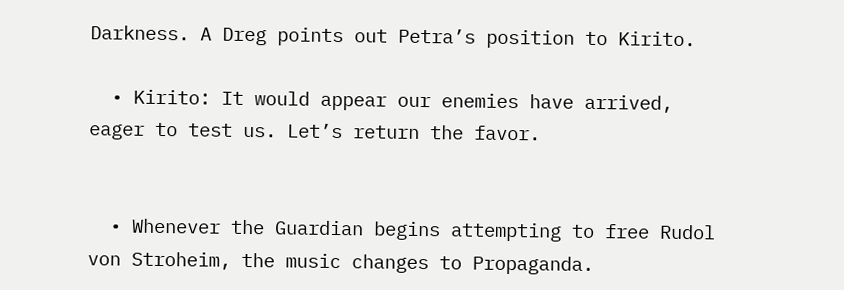Darkness. A Dreg points out Petra’s position to Kirito.

  • Kirito: It would appear our enemies have arrived, eager to test us. Let’s return the favor.


  • Whenever the Guardian begins attempting to free Rudol von Stroheim, the music changes to Propaganda.